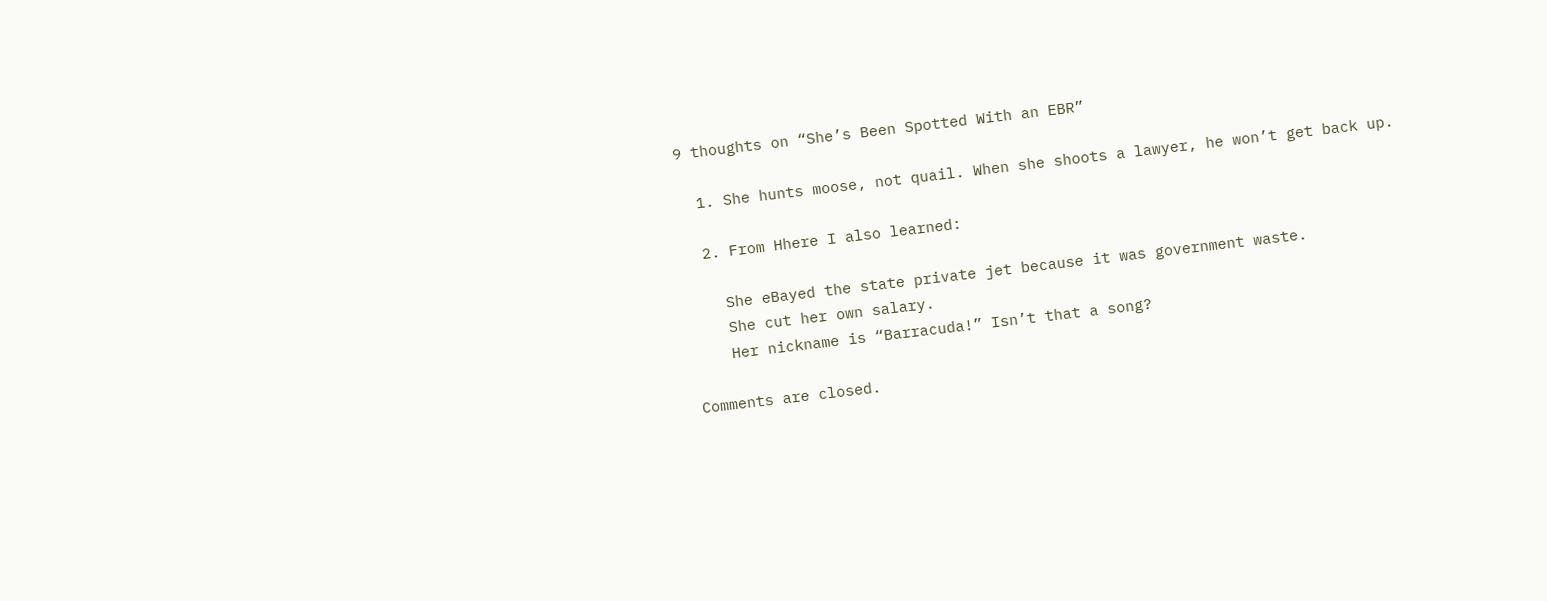9 thoughts on “She’s Been Spotted With an EBR”

  1. She hunts moose, not quail. When she shoots a lawyer, he won’t get back up.

  2. From Hhere I also learned:

    She eBayed the state private jet because it was government waste.
    She cut her own salary.
    Her nickname is “Barracuda!” Isn’t that a song?

Comments are closed.